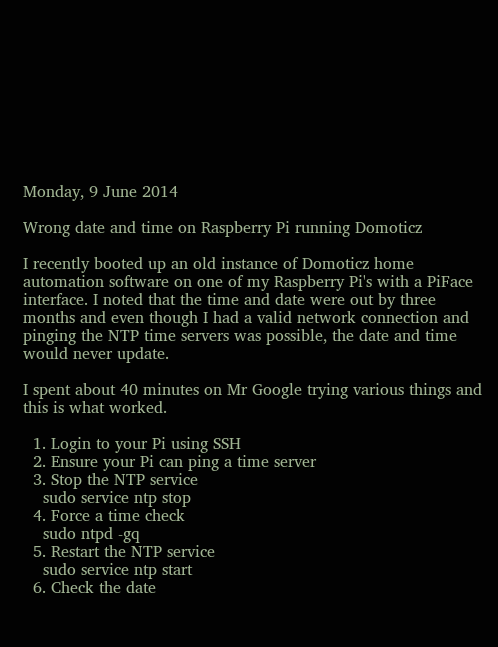Monday, 9 June 2014

Wrong date and time on Raspberry Pi running Domoticz

I recently booted up an old instance of Domoticz home automation software on one of my Raspberry Pi's with a PiFace interface. I noted that the time and date were out by three months and even though I had a valid network connection and pinging the NTP time servers was possible, the date and time would never update.

I spent about 40 minutes on Mr Google trying various things and this is what worked.

  1. Login to your Pi using SSH
  2. Ensure your Pi can ping a time server
  3. Stop the NTP service
    sudo service ntp stop
  4. Force a time check
    sudo ntpd -gq
  5. Restart the NTP service
    sudo service ntp start
  6. Check the date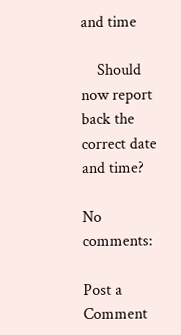and time

    Should now report back the correct date and time?

No comments:

Post a Comment